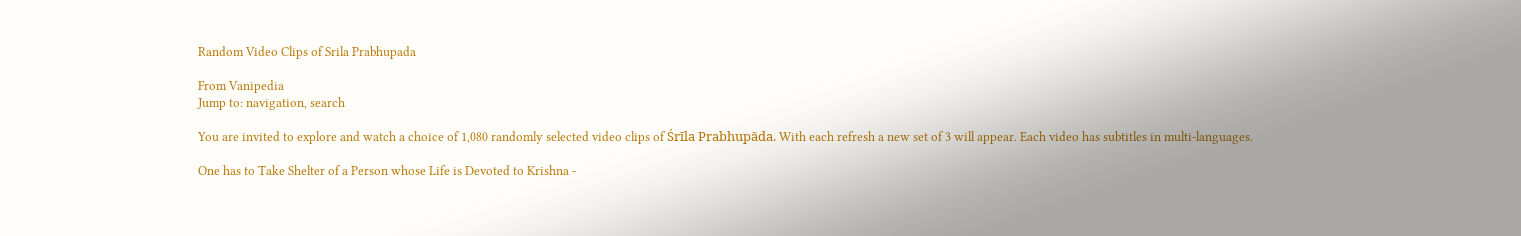Random Video Clips of Srila Prabhupada

From Vanipedia
Jump to: navigation, search

You are invited to explore and watch a choice of 1,080 randomly selected video clips of Śrīla Prabhupāda. With each refresh a new set of 3 will appear. Each video has subtitles in multi-languages.

One has to Take Shelter of a Person whose Life is Devoted to Krishna -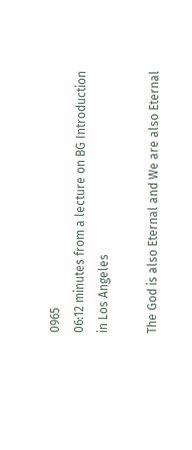0965
06:12 minutes from a lecture on BG Introduction in Los Angeles

The God is also Eternal and We are also Eternal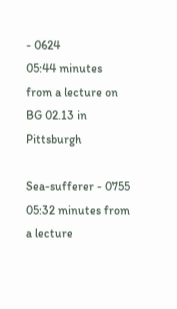- 0624
05:44 minutes from a lecture on BG 02.13 in Pittsburgh

Sea-sufferer - 0755
05:32 minutes from a lecture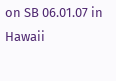on SB 06.01.07 in Hawaii